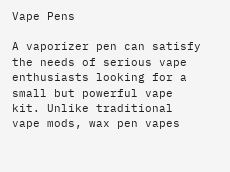Vape Pens

A vaporizer pen can satisfy the needs of serious vape enthusiasts looking for a small but powerful vape kit. Unlike traditional vape mods, wax pen vapes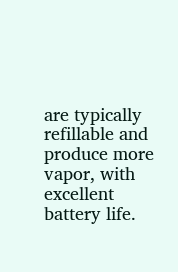are typically refillable and produce more vapor, with excellent battery life.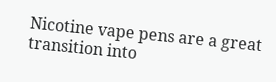Nicotine vape pens are a great transition into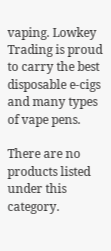vaping. Lowkey Trading is proud to carry the best disposable e-cigs and many types of vape pens.

There are no products listed under this category.